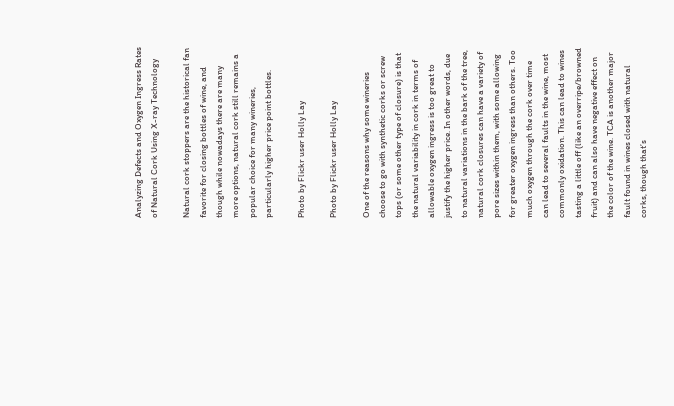Analyzing Defects and Oxygen Ingress Rates of Natural Cork Using X-ray Technology

Natural cork stoppers are the historical fan favorite for closing bottles of wine, and though while nowadays there are many more options, natural cork still remains a popular choice for many wineries, particularly higher price point bottles.

Photo by Flickr user Holly Lay

Photo by Flickr user Holly Lay

One of the reasons why some wineries choose to go with synthetic corks or screw tops (or some other type of closure) is that the natural variability in cork in terms of allowable oxygen ingress is too great to justify the higher price. In other words, due to natural variations in the bark of the tree, natural cork closures can have a variety of pore sizes within them, with some allowing for greater oxygen ingress than others. Too much oxygen through the cork over time can lead to several faults in the wine, most commonly oxidation. This can lead to wines tasting a little off (like an overripe/browned fruit) and can also have negative effect on the color of the wine. TCA is another major fault found in wines closed with natural corks, though that’s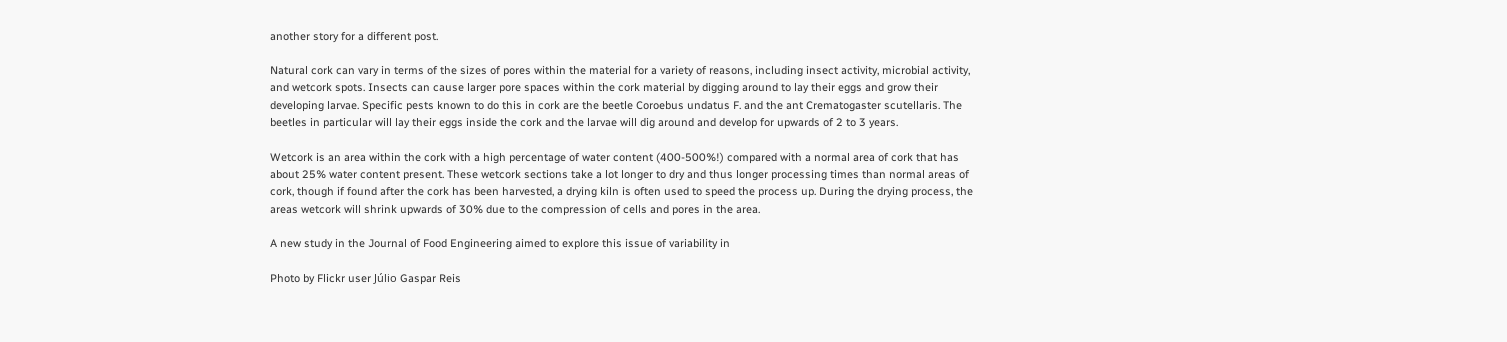another story for a different post.

Natural cork can vary in terms of the sizes of pores within the material for a variety of reasons, including insect activity, microbial activity, and wetcork spots. Insects can cause larger pore spaces within the cork material by digging around to lay their eggs and grow their developing larvae. Specific pests known to do this in cork are the beetle Coroebus undatus F. and the ant Crematogaster scutellaris. The beetles in particular will lay their eggs inside the cork and the larvae will dig around and develop for upwards of 2 to 3 years.

Wetcork is an area within the cork with a high percentage of water content (400-500%!) compared with a normal area of cork that has about 25% water content present. These wetcork sections take a lot longer to dry and thus longer processing times than normal areas of cork, though if found after the cork has been harvested, a drying kiln is often used to speed the process up. During the drying process, the areas wetcork will shrink upwards of 30% due to the compression of cells and pores in the area.

A new study in the Journal of Food Engineering aimed to explore this issue of variability in

Photo by Flickr user Júlio Gaspar Reis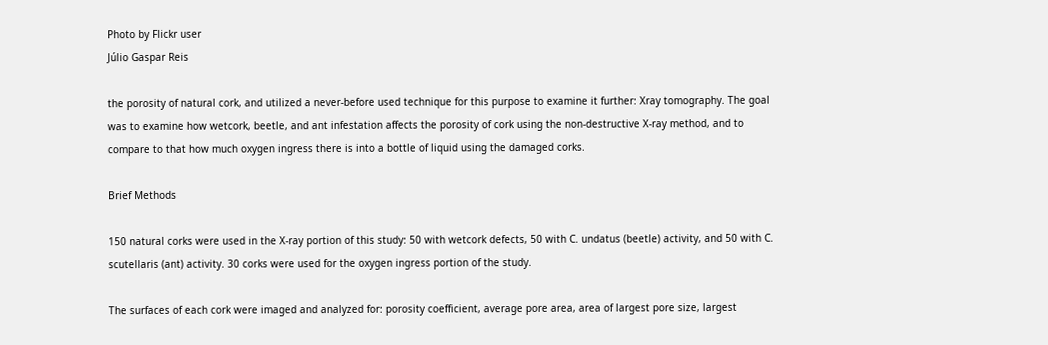Photo by Flickr user
Júlio Gaspar Reis

the porosity of natural cork, and utilized a never-before used technique for this purpose to examine it further: Xray tomography. The goal was to examine how wetcork, beetle, and ant infestation affects the porosity of cork using the non-destructive X-ray method, and to compare to that how much oxygen ingress there is into a bottle of liquid using the damaged corks.

Brief Methods

150 natural corks were used in the X-ray portion of this study: 50 with wetcork defects, 50 with C. undatus (beetle) activity, and 50 with C. scutellaris (ant) activity. 30 corks were used for the oxygen ingress portion of the study.

The surfaces of each cork were imaged and analyzed for: porosity coefficient, average pore area, area of largest pore size, largest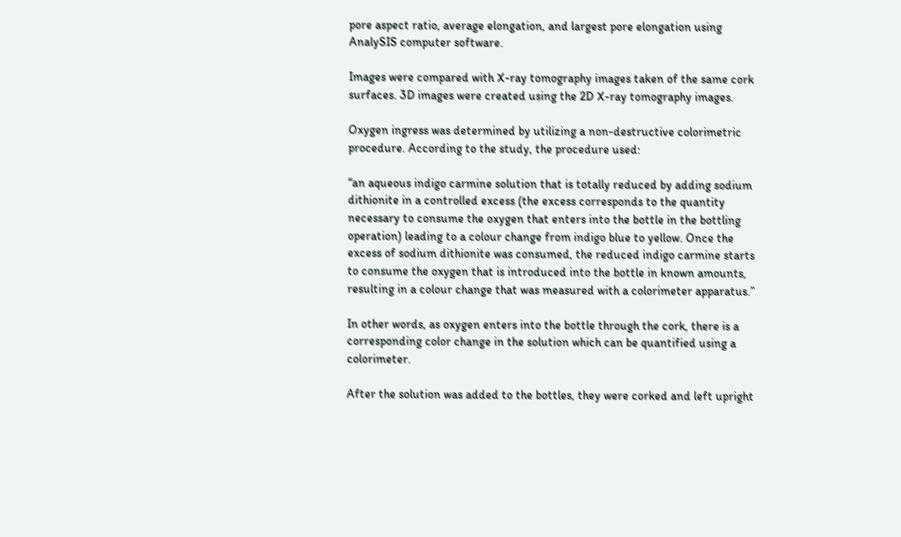pore aspect ratio, average elongation, and largest pore elongation using AnalySIS computer software.

Images were compared with X-ray tomography images taken of the same cork surfaces. 3D images were created using the 2D X-ray tomography images.

Oxygen ingress was determined by utilizing a non-destructive colorimetric procedure. According to the study, the procedure used:

“an aqueous indigo carmine solution that is totally reduced by adding sodium dithionite in a controlled excess (the excess corresponds to the quantity necessary to consume the oxygen that enters into the bottle in the bottling operation) leading to a colour change from indigo blue to yellow. Once the excess of sodium dithionite was consumed, the reduced indigo carmine starts to consume the oxygen that is introduced into the bottle in known amounts, resulting in a colour change that was measured with a colorimeter apparatus.”

In other words, as oxygen enters into the bottle through the cork, there is a corresponding color change in the solution which can be quantified using a colorimeter.

After the solution was added to the bottles, they were corked and left upright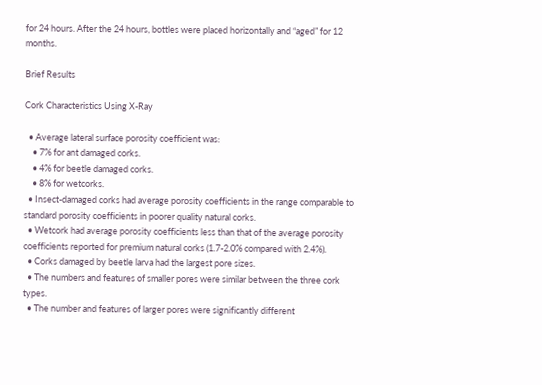for 24 hours. After the 24 hours, bottles were placed horizontally and “aged” for 12 months.

Brief Results

Cork Characteristics Using X-Ray

  • Average lateral surface porosity coefficient was:
    • 7% for ant damaged corks.
    • 4% for beetle damaged corks.
    • 8% for wetcorks.
  • Insect-damaged corks had average porosity coefficients in the range comparable to standard porosity coefficients in poorer quality natural corks.
  • Wetcork had average porosity coefficients less than that of the average porosity coefficients reported for premium natural corks (1.7-2.0% compared with 2.4%).
  • Corks damaged by beetle larva had the largest pore sizes.
  • The numbers and features of smaller pores were similar between the three cork types.
  • The number and features of larger pores were significantly different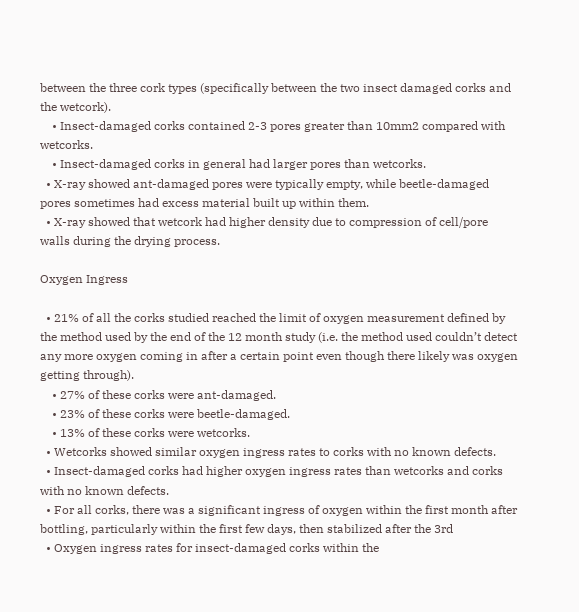between the three cork types (specifically between the two insect damaged corks and the wetcork).
    • Insect-damaged corks contained 2-3 pores greater than 10mm2 compared with wetcorks.
    • Insect-damaged corks in general had larger pores than wetcorks.
  • X-ray showed ant-damaged pores were typically empty, while beetle-damaged pores sometimes had excess material built up within them.
  • X-ray showed that wetcork had higher density due to compression of cell/pore walls during the drying process.

Oxygen Ingress

  • 21% of all the corks studied reached the limit of oxygen measurement defined by the method used by the end of the 12 month study (i.e. the method used couldn’t detect any more oxygen coming in after a certain point even though there likely was oxygen getting through).
    • 27% of these corks were ant-damaged.
    • 23% of these corks were beetle-damaged.
    • 13% of these corks were wetcorks.
  • Wetcorks showed similar oxygen ingress rates to corks with no known defects.
  • Insect-damaged corks had higher oxygen ingress rates than wetcorks and corks with no known defects.
  • For all corks, there was a significant ingress of oxygen within the first month after bottling, particularly within the first few days, then stabilized after the 3rd
  • Oxygen ingress rates for insect-damaged corks within the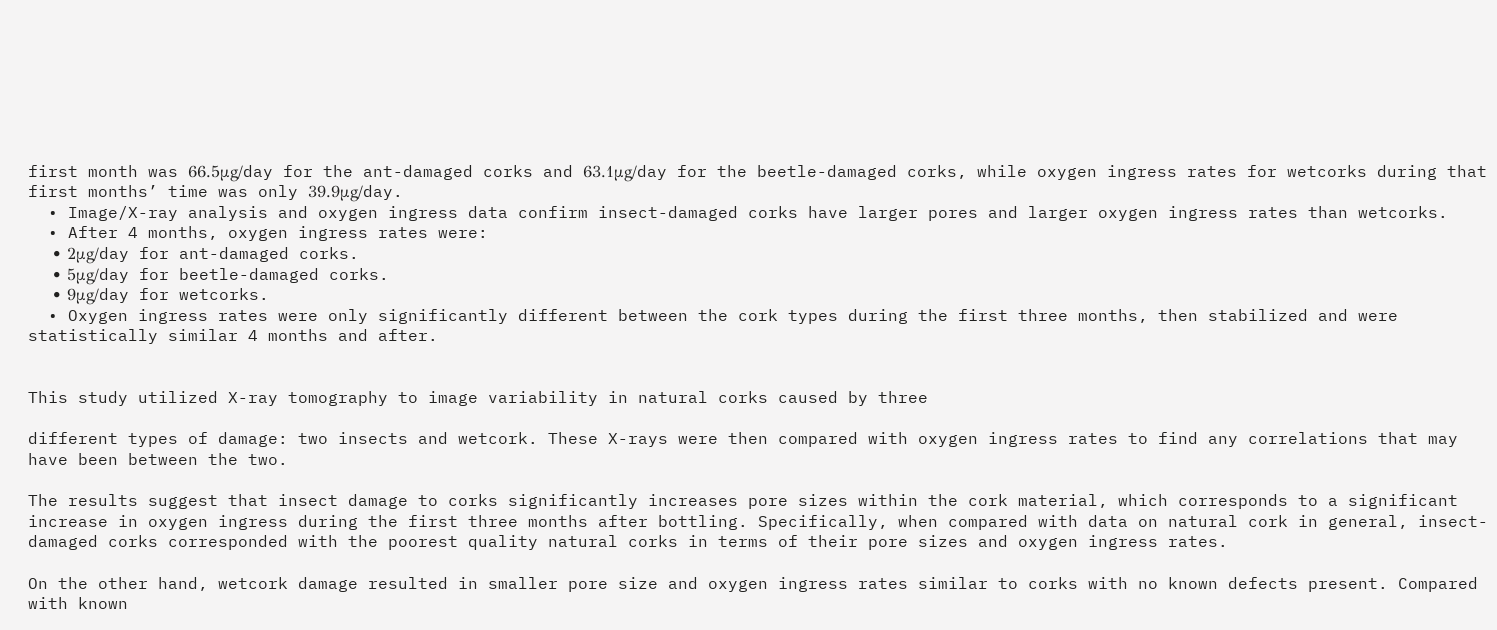first month was 66.5μg/day for the ant-damaged corks and 63.1μg/day for the beetle-damaged corks, while oxygen ingress rates for wetcorks during that first months’ time was only 39.9μg/day.
  • Image/X-ray analysis and oxygen ingress data confirm insect-damaged corks have larger pores and larger oxygen ingress rates than wetcorks.
  • After 4 months, oxygen ingress rates were:
    • 2μg/day for ant-damaged corks.
    • 5μg/day for beetle-damaged corks.
    • 9μg/day for wetcorks.
  • Oxygen ingress rates were only significantly different between the cork types during the first three months, then stabilized and were statistically similar 4 months and after.


This study utilized X-ray tomography to image variability in natural corks caused by three

different types of damage: two insects and wetcork. These X-rays were then compared with oxygen ingress rates to find any correlations that may have been between the two.

The results suggest that insect damage to corks significantly increases pore sizes within the cork material, which corresponds to a significant increase in oxygen ingress during the first three months after bottling. Specifically, when compared with data on natural cork in general, insect-damaged corks corresponded with the poorest quality natural corks in terms of their pore sizes and oxygen ingress rates.

On the other hand, wetcork damage resulted in smaller pore size and oxygen ingress rates similar to corks with no known defects present. Compared with known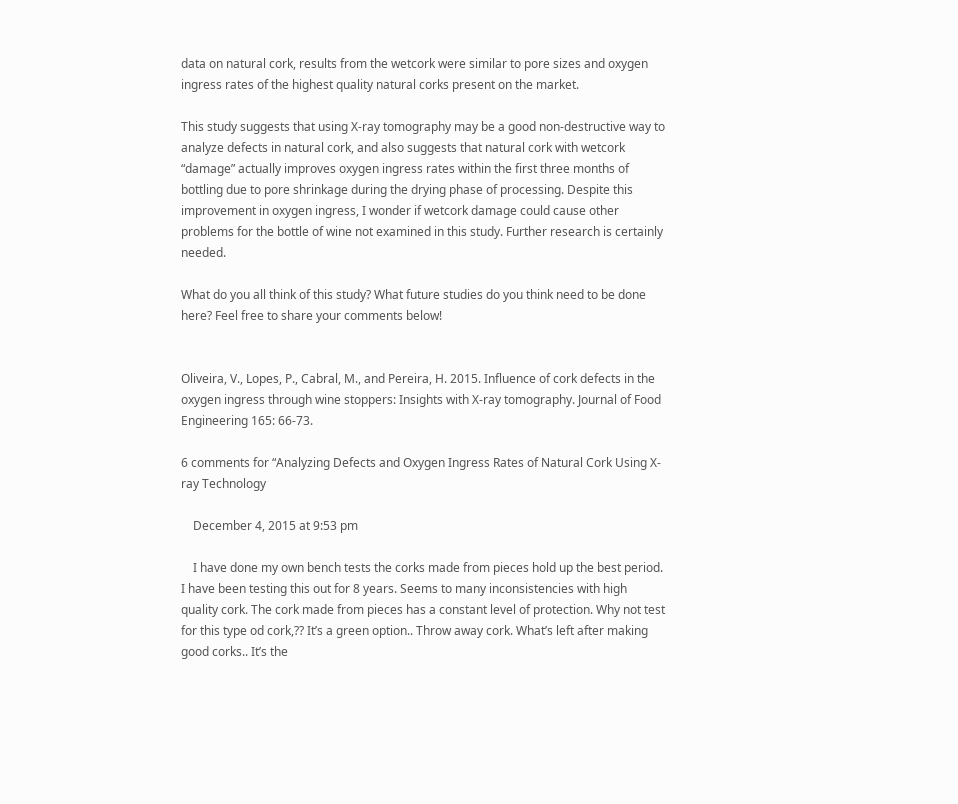data on natural cork, results from the wetcork were similar to pore sizes and oxygen ingress rates of the highest quality natural corks present on the market.

This study suggests that using X-ray tomography may be a good non-destructive way to analyze defects in natural cork, and also suggests that natural cork with wetcork “damage” actually improves oxygen ingress rates within the first three months of bottling due to pore shrinkage during the drying phase of processing. Despite this improvement in oxygen ingress, I wonder if wetcork damage could cause other problems for the bottle of wine not examined in this study. Further research is certainly needed.

What do you all think of this study? What future studies do you think need to be done here? Feel free to share your comments below!


Oliveira, V., Lopes, P., Cabral, M., and Pereira, H. 2015. Influence of cork defects in the oxygen ingress through wine stoppers: Insights with X-ray tomography. Journal of Food Engineering 165: 66-73.

6 comments for “Analyzing Defects and Oxygen Ingress Rates of Natural Cork Using X-ray Technology

    December 4, 2015 at 9:53 pm

    I have done my own bench tests the corks made from pieces hold up the best period. I have been testing this out for 8 years. Seems to many inconsistencies with high quality cork. The cork made from pieces has a constant level of protection. Why not test for this type od cork,?? It’s a green option.. Throw away cork. What’s left after making good corks.. It’s the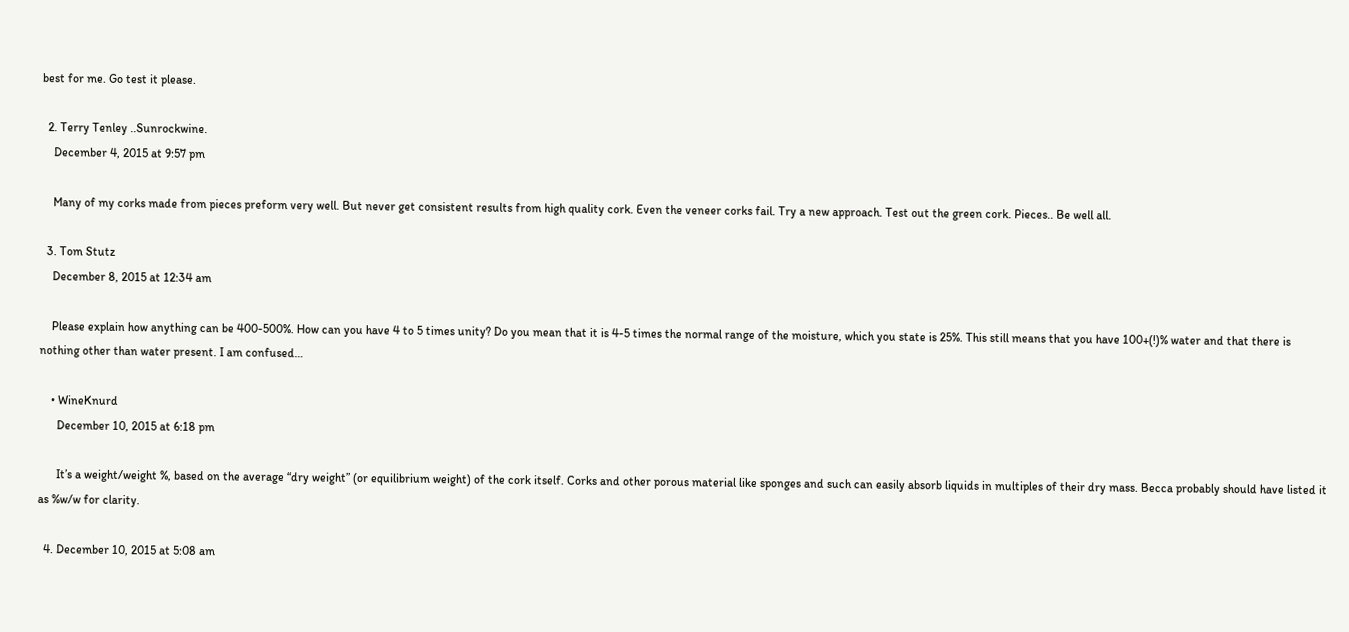best for me. Go test it please.

  2. Terry Tenley ..Sunrockwine.
    December 4, 2015 at 9:57 pm

    Many of my corks made from pieces preform very well. But never get consistent results from high quality cork. Even the veneer corks fail. Try a new approach. Test out the green cork. Pieces.. Be well all.

  3. Tom Stutz
    December 8, 2015 at 12:34 am

    Please explain how anything can be 400-500%. How can you have 4 to 5 times unity? Do you mean that it is 4-5 times the normal range of the moisture, which you state is 25%. This still means that you have 100+(!)% water and that there is nothing other than water present. I am confused…

    • WineKnurd
      December 10, 2015 at 6:18 pm

      It’s a weight/weight %, based on the average “dry weight” (or equilibrium weight) of the cork itself. Corks and other porous material like sponges and such can easily absorb liquids in multiples of their dry mass. Becca probably should have listed it as %w/w for clarity.

  4. December 10, 2015 at 5:08 am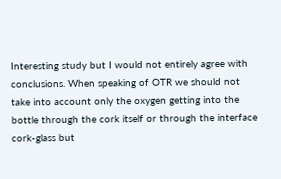Interesting study but I would not entirely agree with conclusions. When speaking of OTR we should not take into account only the oxygen getting into the bottle through the cork itself or through the interface cork-glass but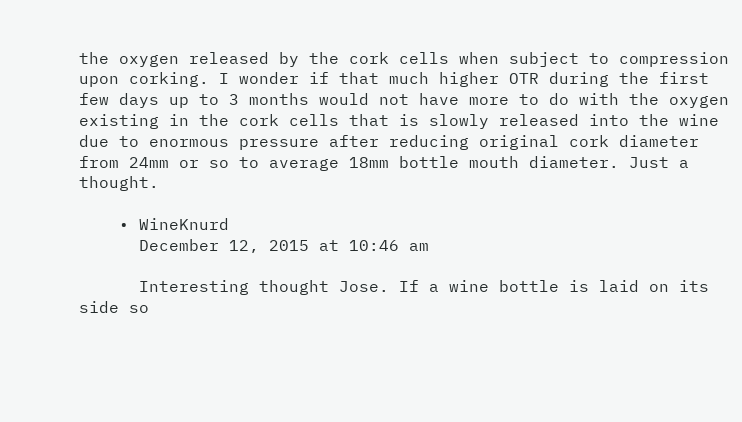the oxygen released by the cork cells when subject to compression upon corking. I wonder if that much higher OTR during the first few days up to 3 months would not have more to do with the oxygen existing in the cork cells that is slowly released into the wine due to enormous pressure after reducing original cork diameter from 24mm or so to average 18mm bottle mouth diameter. Just a thought.

    • WineKnurd
      December 12, 2015 at 10:46 am

      Interesting thought Jose. If a wine bottle is laid on its side so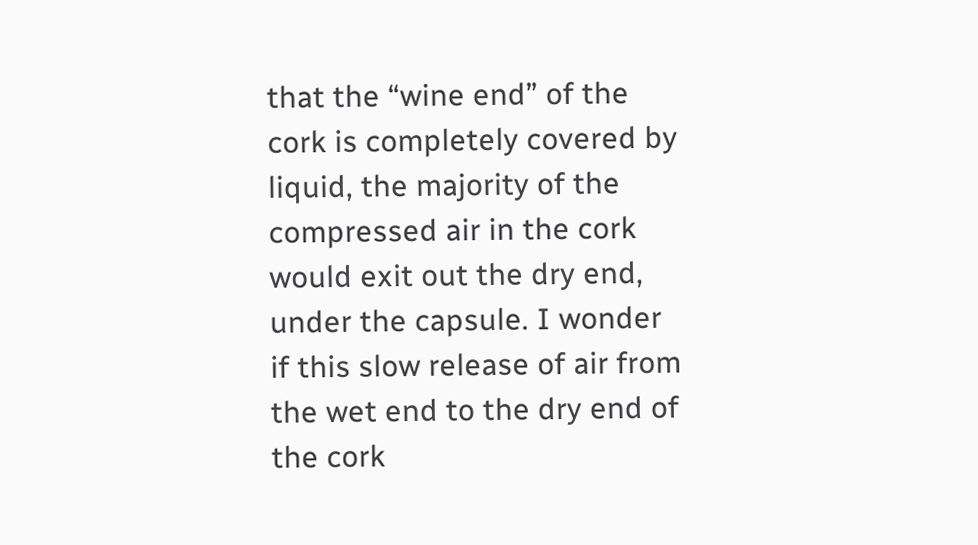that the “wine end” of the cork is completely covered by liquid, the majority of the compressed air in the cork would exit out the dry end, under the capsule. I wonder if this slow release of air from the wet end to the dry end of the cork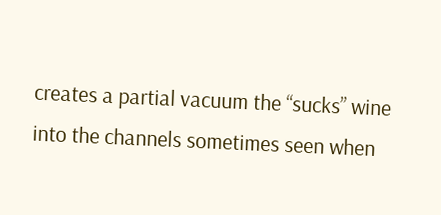creates a partial vacuum the “sucks” wine into the channels sometimes seen when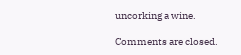uncorking a wine.

Comments are closed.